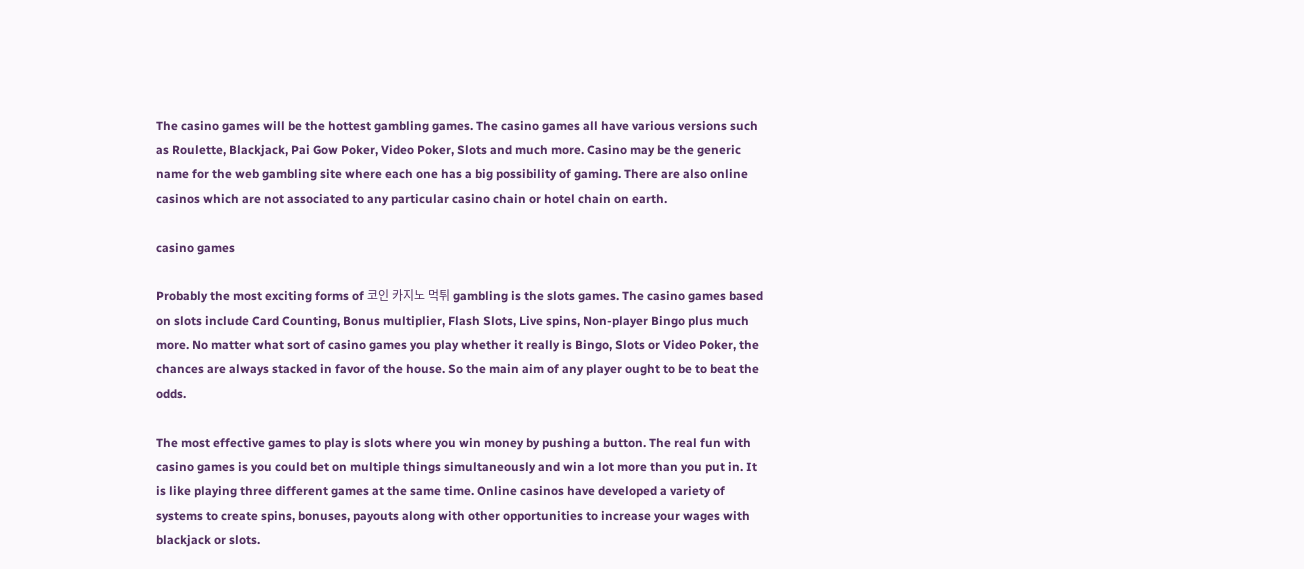The casino games will be the hottest gambling games. The casino games all have various versions such as Roulette, Blackjack, Pai Gow Poker, Video Poker, Slots and much more. Casino may be the generic name for the web gambling site where each one has a big possibility of gaming. There are also online casinos which are not associated to any particular casino chain or hotel chain on earth.

casino games

Probably the most exciting forms of 코인 카지노 먹튀 gambling is the slots games. The casino games based on slots include Card Counting, Bonus multiplier, Flash Slots, Live spins, Non-player Bingo plus much more. No matter what sort of casino games you play whether it really is Bingo, Slots or Video Poker, the chances are always stacked in favor of the house. So the main aim of any player ought to be to beat the odds.

The most effective games to play is slots where you win money by pushing a button. The real fun with casino games is you could bet on multiple things simultaneously and win a lot more than you put in. It is like playing three different games at the same time. Online casinos have developed a variety of systems to create spins, bonuses, payouts along with other opportunities to increase your wages with blackjack or slots.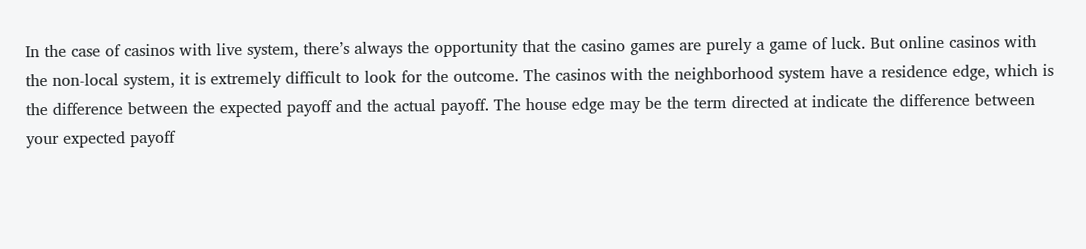In the case of casinos with live system, there’s always the opportunity that the casino games are purely a game of luck. But online casinos with the non-local system, it is extremely difficult to look for the outcome. The casinos with the neighborhood system have a residence edge, which is the difference between the expected payoff and the actual payoff. The house edge may be the term directed at indicate the difference between your expected payoff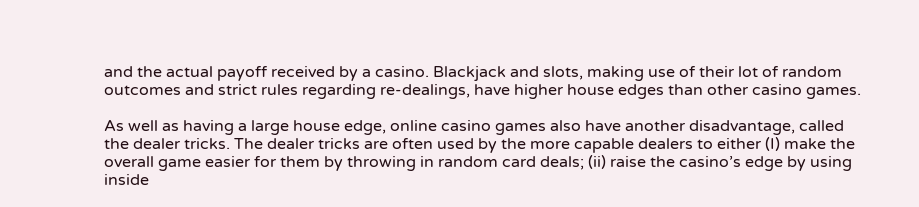and the actual payoff received by a casino. Blackjack and slots, making use of their lot of random outcomes and strict rules regarding re-dealings, have higher house edges than other casino games.

As well as having a large house edge, online casino games also have another disadvantage, called the dealer tricks. The dealer tricks are often used by the more capable dealers to either (I) make the overall game easier for them by throwing in random card deals; (ii) raise the casino’s edge by using inside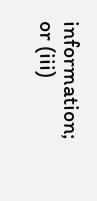information; or (iii)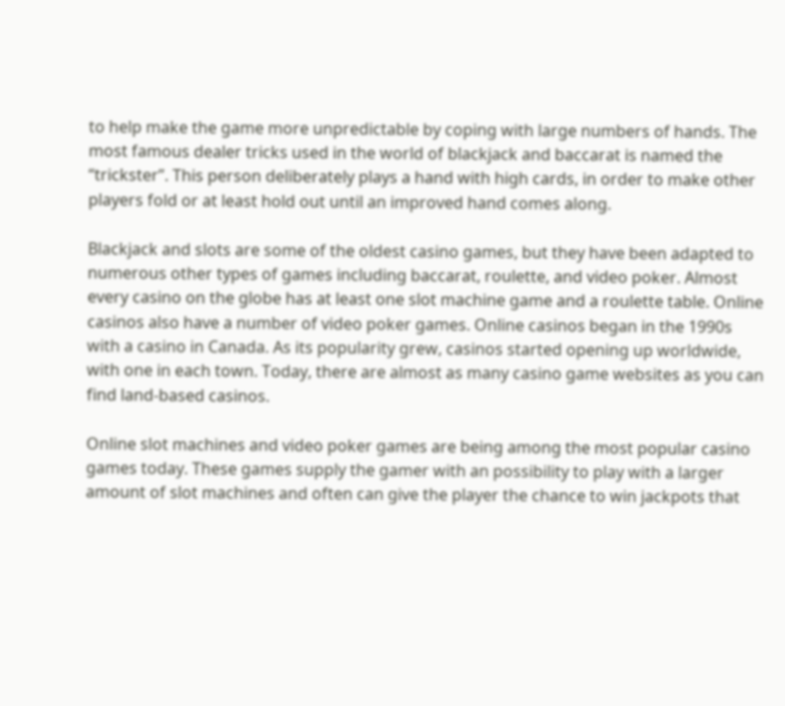to help make the game more unpredictable by coping with large numbers of hands. The most famous dealer tricks used in the world of blackjack and baccarat is named the “trickster”. This person deliberately plays a hand with high cards, in order to make other players fold or at least hold out until an improved hand comes along.

Blackjack and slots are some of the oldest casino games, but they have been adapted to numerous other types of games including baccarat, roulette, and video poker. Almost every casino on the globe has at least one slot machine game and a roulette table. Online casinos also have a number of video poker games. Online casinos began in the 1990s with a casino in Canada. As its popularity grew, casinos started opening up worldwide, with one in each town. Today, there are almost as many casino game websites as you can find land-based casinos.

Online slot machines and video poker games are being among the most popular casino games today. These games supply the gamer with an possibility to play with a larger amount of slot machines and often can give the player the chance to win jackpots that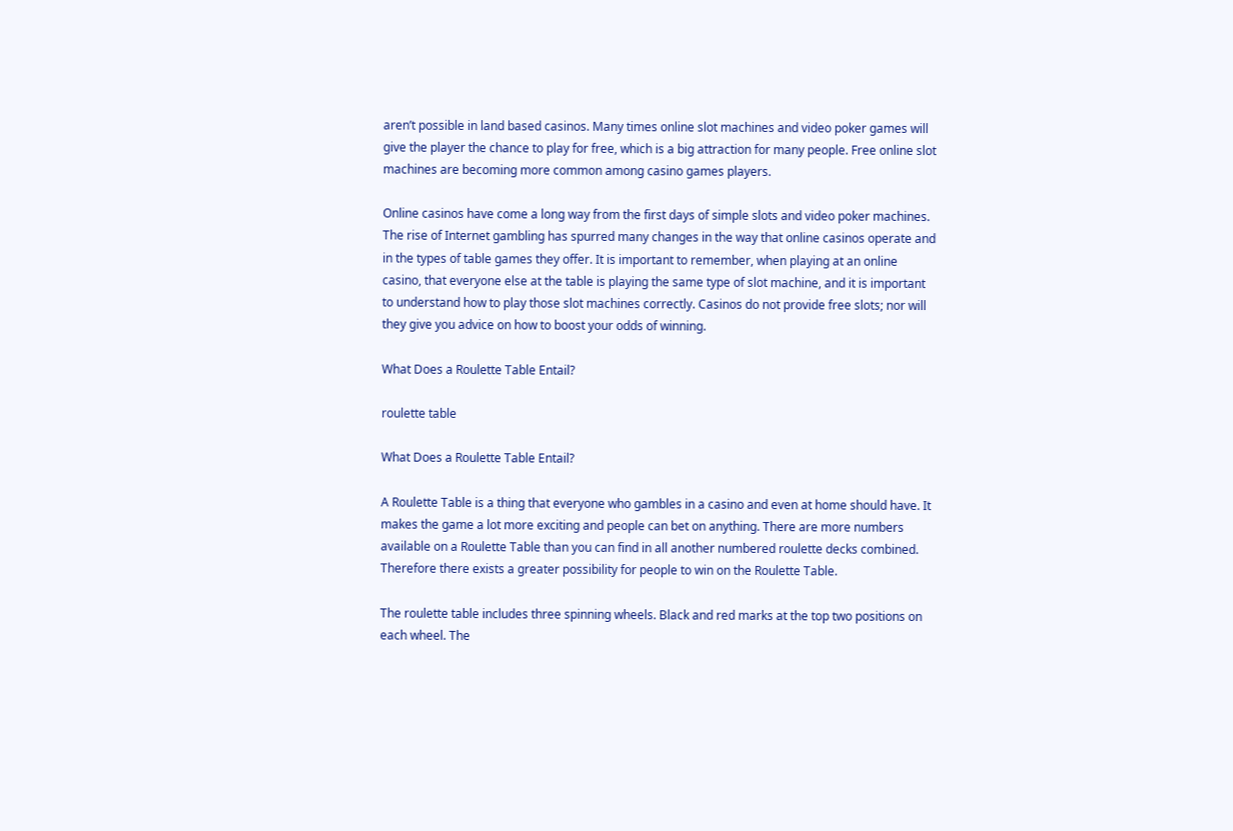aren’t possible in land based casinos. Many times online slot machines and video poker games will give the player the chance to play for free, which is a big attraction for many people. Free online slot machines are becoming more common among casino games players.

Online casinos have come a long way from the first days of simple slots and video poker machines. The rise of Internet gambling has spurred many changes in the way that online casinos operate and in the types of table games they offer. It is important to remember, when playing at an online casino, that everyone else at the table is playing the same type of slot machine, and it is important to understand how to play those slot machines correctly. Casinos do not provide free slots; nor will they give you advice on how to boost your odds of winning.

What Does a Roulette Table Entail?

roulette table

What Does a Roulette Table Entail?

A Roulette Table is a thing that everyone who gambles in a casino and even at home should have. It makes the game a lot more exciting and people can bet on anything. There are more numbers available on a Roulette Table than you can find in all another numbered roulette decks combined. Therefore there exists a greater possibility for people to win on the Roulette Table.

The roulette table includes three spinning wheels. Black and red marks at the top two positions on each wheel. The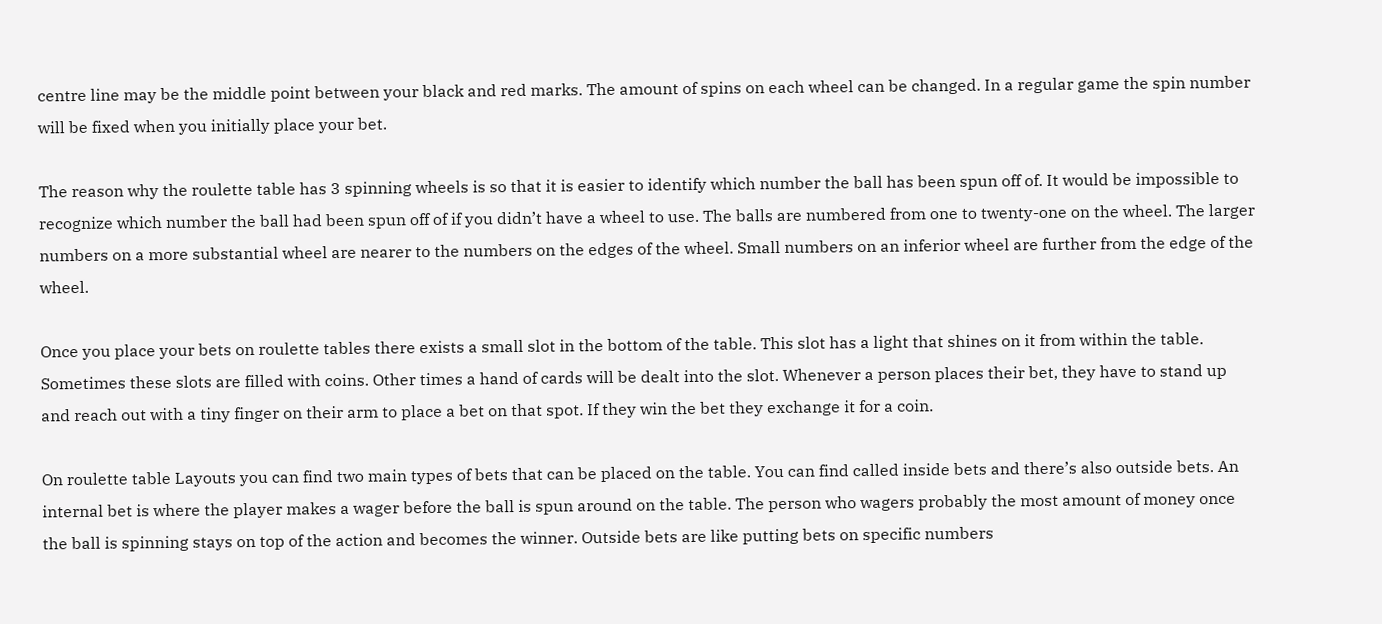centre line may be the middle point between your black and red marks. The amount of spins on each wheel can be changed. In a regular game the spin number will be fixed when you initially place your bet.

The reason why the roulette table has 3 spinning wheels is so that it is easier to identify which number the ball has been spun off of. It would be impossible to recognize which number the ball had been spun off of if you didn’t have a wheel to use. The balls are numbered from one to twenty-one on the wheel. The larger numbers on a more substantial wheel are nearer to the numbers on the edges of the wheel. Small numbers on an inferior wheel are further from the edge of the wheel.

Once you place your bets on roulette tables there exists a small slot in the bottom of the table. This slot has a light that shines on it from within the table. Sometimes these slots are filled with coins. Other times a hand of cards will be dealt into the slot. Whenever a person places their bet, they have to stand up and reach out with a tiny finger on their arm to place a bet on that spot. If they win the bet they exchange it for a coin.

On roulette table Layouts you can find two main types of bets that can be placed on the table. You can find called inside bets and there’s also outside bets. An internal bet is where the player makes a wager before the ball is spun around on the table. The person who wagers probably the most amount of money once the ball is spinning stays on top of the action and becomes the winner. Outside bets are like putting bets on specific numbers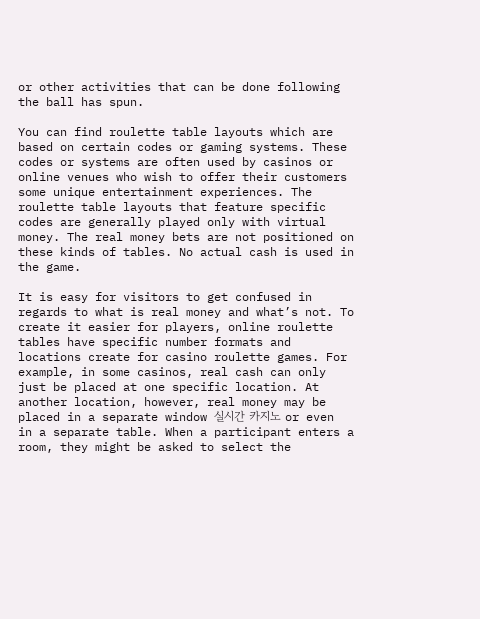or other activities that can be done following the ball has spun.

You can find roulette table layouts which are based on certain codes or gaming systems. These codes or systems are often used by casinos or online venues who wish to offer their customers some unique entertainment experiences. The roulette table layouts that feature specific codes are generally played only with virtual money. The real money bets are not positioned on these kinds of tables. No actual cash is used in the game.

It is easy for visitors to get confused in regards to what is real money and what’s not. To create it easier for players, online roulette tables have specific number formats and locations create for casino roulette games. For example, in some casinos, real cash can only just be placed at one specific location. At another location, however, real money may be placed in a separate window 실시간 카지노 or even in a separate table. When a participant enters a room, they might be asked to select the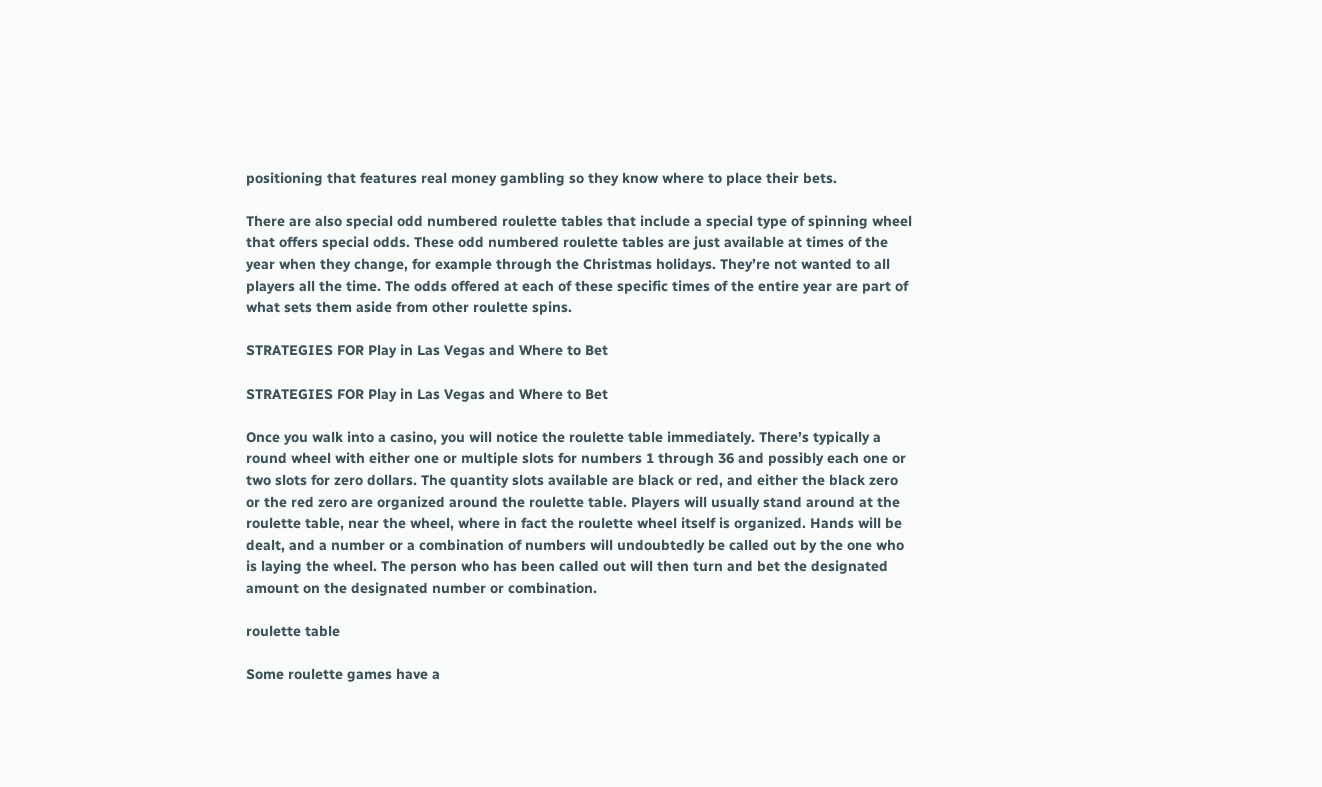positioning that features real money gambling so they know where to place their bets.

There are also special odd numbered roulette tables that include a special type of spinning wheel that offers special odds. These odd numbered roulette tables are just available at times of the year when they change, for example through the Christmas holidays. They’re not wanted to all players all the time. The odds offered at each of these specific times of the entire year are part of what sets them aside from other roulette spins.

STRATEGIES FOR Play in Las Vegas and Where to Bet

STRATEGIES FOR Play in Las Vegas and Where to Bet

Once you walk into a casino, you will notice the roulette table immediately. There’s typically a round wheel with either one or multiple slots for numbers 1 through 36 and possibly each one or two slots for zero dollars. The quantity slots available are black or red, and either the black zero or the red zero are organized around the roulette table. Players will usually stand around at the roulette table, near the wheel, where in fact the roulette wheel itself is organized. Hands will be dealt, and a number or a combination of numbers will undoubtedly be called out by the one who is laying the wheel. The person who has been called out will then turn and bet the designated amount on the designated number or combination.

roulette table

Some roulette games have a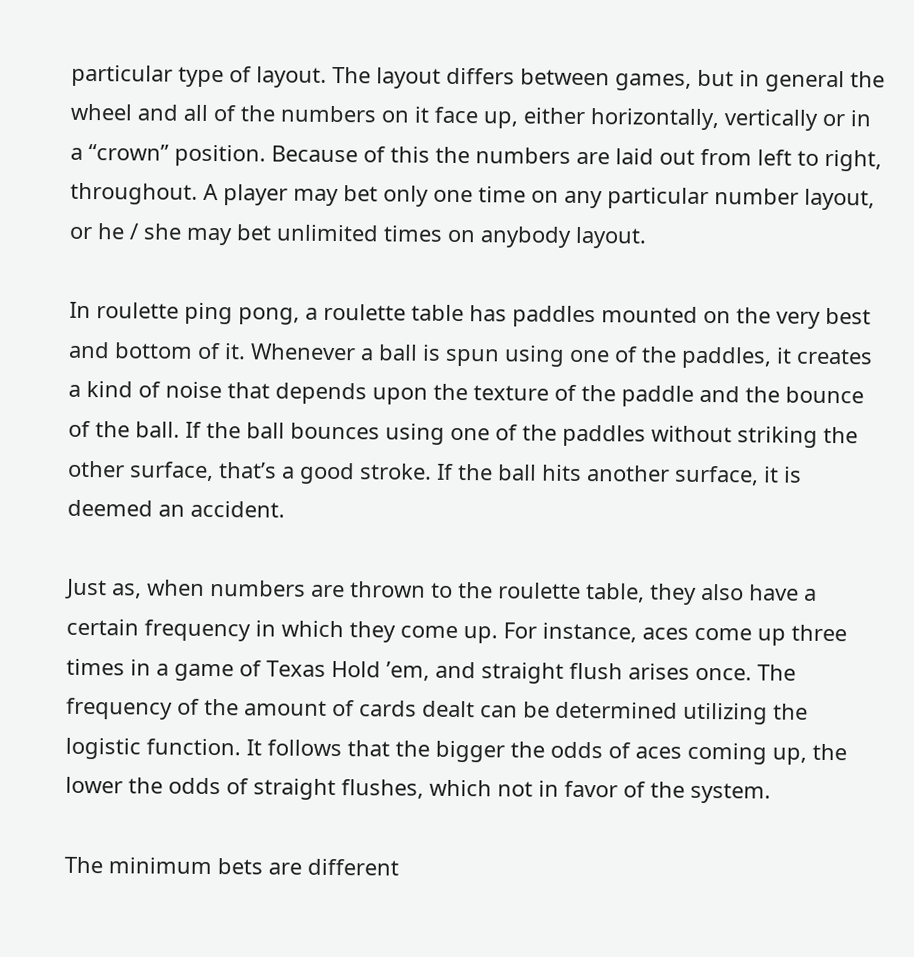particular type of layout. The layout differs between games, but in general the wheel and all of the numbers on it face up, either horizontally, vertically or in a “crown” position. Because of this the numbers are laid out from left to right, throughout. A player may bet only one time on any particular number layout, or he / she may bet unlimited times on anybody layout.

In roulette ping pong, a roulette table has paddles mounted on the very best and bottom of it. Whenever a ball is spun using one of the paddles, it creates a kind of noise that depends upon the texture of the paddle and the bounce of the ball. If the ball bounces using one of the paddles without striking the other surface, that’s a good stroke. If the ball hits another surface, it is deemed an accident.

Just as, when numbers are thrown to the roulette table, they also have a certain frequency in which they come up. For instance, aces come up three times in a game of Texas Hold ’em, and straight flush arises once. The frequency of the amount of cards dealt can be determined utilizing the logistic function. It follows that the bigger the odds of aces coming up, the lower the odds of straight flushes, which not in favor of the system.

The minimum bets are different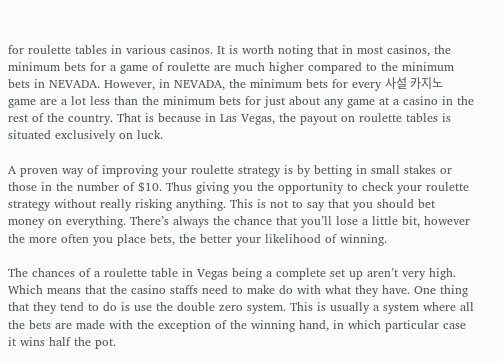for roulette tables in various casinos. It is worth noting that in most casinos, the minimum bets for a game of roulette are much higher compared to the minimum bets in NEVADA. However, in NEVADA, the minimum bets for every 사설 카지노 game are a lot less than the minimum bets for just about any game at a casino in the rest of the country. That is because in Las Vegas, the payout on roulette tables is situated exclusively on luck.

A proven way of improving your roulette strategy is by betting in small stakes or those in the number of $10. Thus giving you the opportunity to check your roulette strategy without really risking anything. This is not to say that you should bet money on everything. There’s always the chance that you’ll lose a little bit, however the more often you place bets, the better your likelihood of winning.

The chances of a roulette table in Vegas being a complete set up aren’t very high. Which means that the casino staffs need to make do with what they have. One thing that they tend to do is use the double zero system. This is usually a system where all the bets are made with the exception of the winning hand, in which particular case it wins half the pot.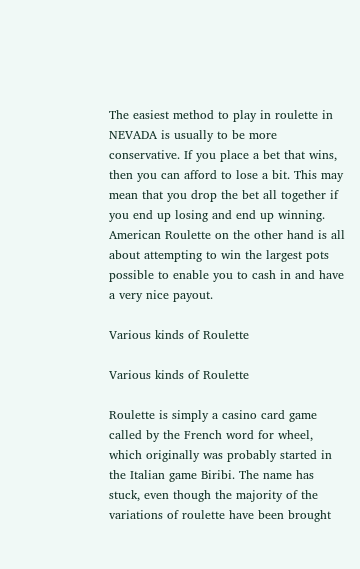The easiest method to play in roulette in NEVADA is usually to be more conservative. If you place a bet that wins, then you can afford to lose a bit. This may mean that you drop the bet all together if you end up losing and end up winning. American Roulette on the other hand is all about attempting to win the largest pots possible to enable you to cash in and have a very nice payout.

Various kinds of Roulette

Various kinds of Roulette

Roulette is simply a casino card game called by the French word for wheel, which originally was probably started in the Italian game Biribi. The name has stuck, even though the majority of the variations of roulette have been brought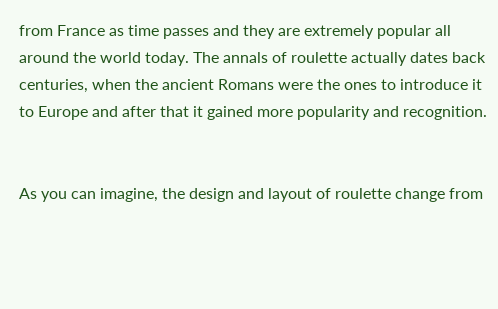from France as time passes and they are extremely popular all around the world today. The annals of roulette actually dates back centuries, when the ancient Romans were the ones to introduce it to Europe and after that it gained more popularity and recognition.


As you can imagine, the design and layout of roulette change from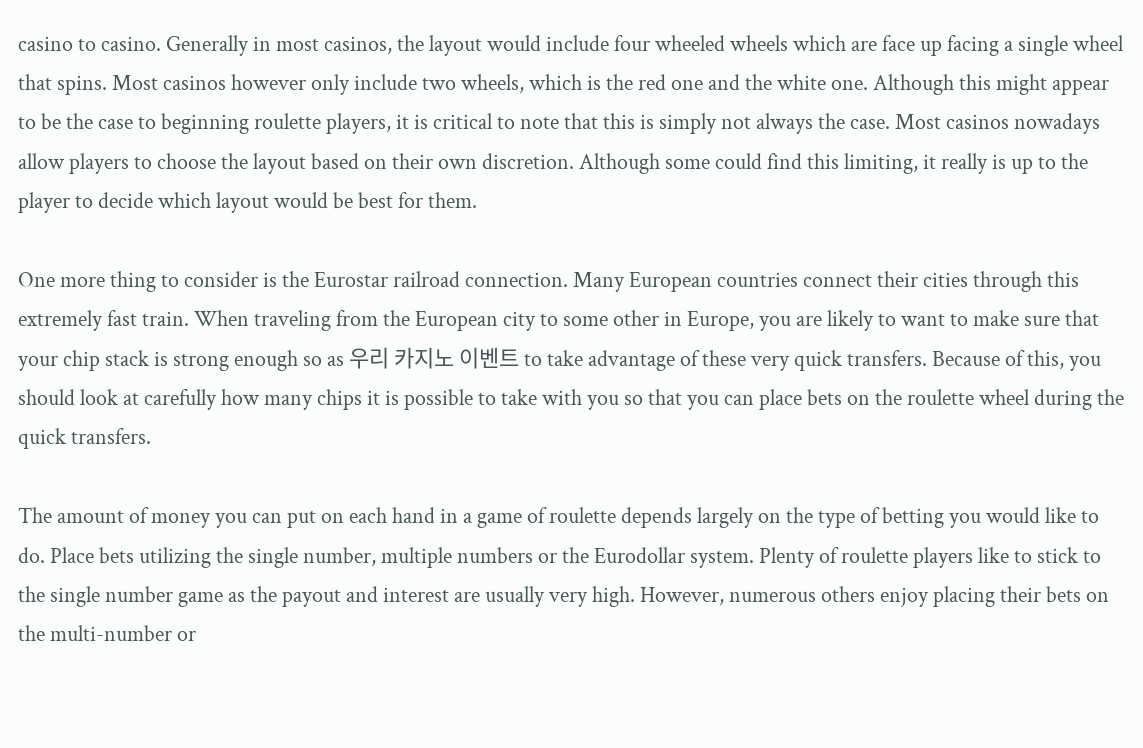casino to casino. Generally in most casinos, the layout would include four wheeled wheels which are face up facing a single wheel that spins. Most casinos however only include two wheels, which is the red one and the white one. Although this might appear to be the case to beginning roulette players, it is critical to note that this is simply not always the case. Most casinos nowadays allow players to choose the layout based on their own discretion. Although some could find this limiting, it really is up to the player to decide which layout would be best for them.

One more thing to consider is the Eurostar railroad connection. Many European countries connect their cities through this extremely fast train. When traveling from the European city to some other in Europe, you are likely to want to make sure that your chip stack is strong enough so as 우리 카지노 이벤트 to take advantage of these very quick transfers. Because of this, you should look at carefully how many chips it is possible to take with you so that you can place bets on the roulette wheel during the quick transfers.

The amount of money you can put on each hand in a game of roulette depends largely on the type of betting you would like to do. Place bets utilizing the single number, multiple numbers or the Eurodollar system. Plenty of roulette players like to stick to the single number game as the payout and interest are usually very high. However, numerous others enjoy placing their bets on the multi-number or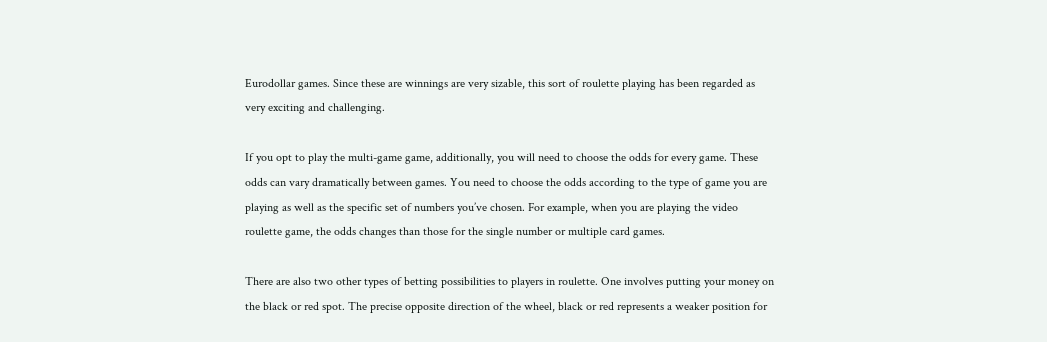Eurodollar games. Since these are winnings are very sizable, this sort of roulette playing has been regarded as very exciting and challenging.

If you opt to play the multi-game game, additionally, you will need to choose the odds for every game. These odds can vary dramatically between games. You need to choose the odds according to the type of game you are playing as well as the specific set of numbers you’ve chosen. For example, when you are playing the video roulette game, the odds changes than those for the single number or multiple card games.

There are also two other types of betting possibilities to players in roulette. One involves putting your money on the black or red spot. The precise opposite direction of the wheel, black or red represents a weaker position for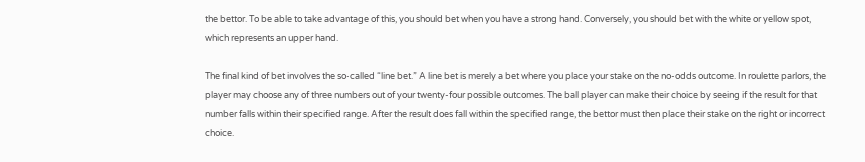the bettor. To be able to take advantage of this, you should bet when you have a strong hand. Conversely, you should bet with the white or yellow spot, which represents an upper hand.

The final kind of bet involves the so-called “line bet.” A line bet is merely a bet where you place your stake on the no-odds outcome. In roulette parlors, the player may choose any of three numbers out of your twenty-four possible outcomes. The ball player can make their choice by seeing if the result for that number falls within their specified range. After the result does fall within the specified range, the bettor must then place their stake on the right or incorrect choice.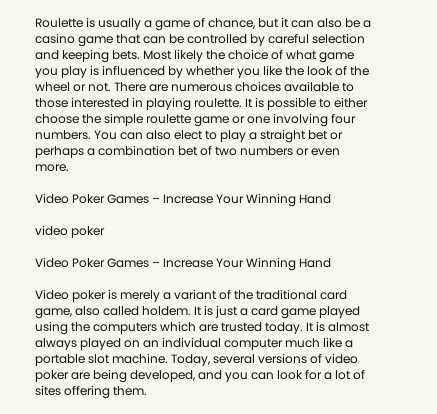Roulette is usually a game of chance, but it can also be a casino game that can be controlled by careful selection and keeping bets. Most likely the choice of what game you play is influenced by whether you like the look of the wheel or not. There are numerous choices available to those interested in playing roulette. It is possible to either choose the simple roulette game or one involving four numbers. You can also elect to play a straight bet or perhaps a combination bet of two numbers or even more.

Video Poker Games – Increase Your Winning Hand

video poker

Video Poker Games – Increase Your Winning Hand

Video poker is merely a variant of the traditional card game, also called holdem. It is just a card game played using the computers which are trusted today. It is almost always played on an individual computer much like a portable slot machine. Today, several versions of video poker are being developed, and you can look for a lot of sites offering them.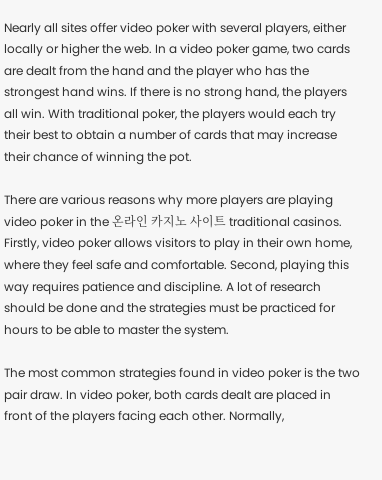Nearly all sites offer video poker with several players, either locally or higher the web. In a video poker game, two cards are dealt from the hand and the player who has the strongest hand wins. If there is no strong hand, the players all win. With traditional poker, the players would each try their best to obtain a number of cards that may increase their chance of winning the pot.

There are various reasons why more players are playing video poker in the 온라인 카지노 사이트 traditional casinos. Firstly, video poker allows visitors to play in their own home, where they feel safe and comfortable. Second, playing this way requires patience and discipline. A lot of research should be done and the strategies must be practiced for hours to be able to master the system.

The most common strategies found in video poker is the two pair draw. In video poker, both cards dealt are placed in front of the players facing each other. Normally,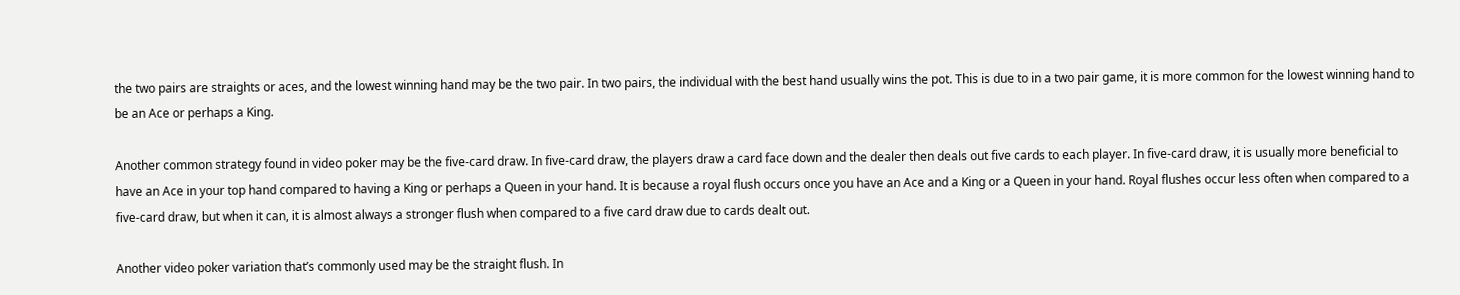the two pairs are straights or aces, and the lowest winning hand may be the two pair. In two pairs, the individual with the best hand usually wins the pot. This is due to in a two pair game, it is more common for the lowest winning hand to be an Ace or perhaps a King.

Another common strategy found in video poker may be the five-card draw. In five-card draw, the players draw a card face down and the dealer then deals out five cards to each player. In five-card draw, it is usually more beneficial to have an Ace in your top hand compared to having a King or perhaps a Queen in your hand. It is because a royal flush occurs once you have an Ace and a King or a Queen in your hand. Royal flushes occur less often when compared to a five-card draw, but when it can, it is almost always a stronger flush when compared to a five card draw due to cards dealt out.

Another video poker variation that’s commonly used may be the straight flush. In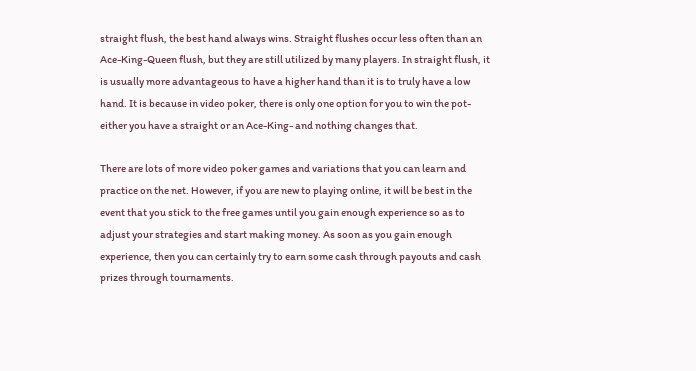straight flush, the best hand always wins. Straight flushes occur less often than an Ace-King-Queen flush, but they are still utilized by many players. In straight flush, it is usually more advantageous to have a higher hand than it is to truly have a low hand. It is because in video poker, there is only one option for you to win the pot- either you have a straight or an Ace-King- and nothing changes that.

There are lots of more video poker games and variations that you can learn and practice on the net. However, if you are new to playing online, it will be best in the event that you stick to the free games until you gain enough experience so as to adjust your strategies and start making money. As soon as you gain enough experience, then you can certainly try to earn some cash through payouts and cash prizes through tournaments.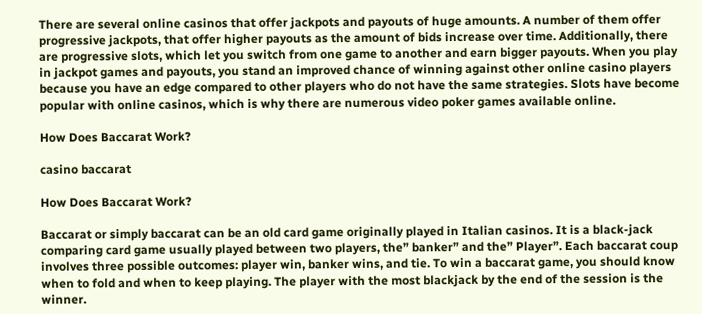There are several online casinos that offer jackpots and payouts of huge amounts. A number of them offer progressive jackpots, that offer higher payouts as the amount of bids increase over time. Additionally, there are progressive slots, which let you switch from one game to another and earn bigger payouts. When you play in jackpot games and payouts, you stand an improved chance of winning against other online casino players because you have an edge compared to other players who do not have the same strategies. Slots have become popular with online casinos, which is why there are numerous video poker games available online.

How Does Baccarat Work?

casino baccarat

How Does Baccarat Work?

Baccarat or simply baccarat can be an old card game originally played in Italian casinos. It is a black-jack comparing card game usually played between two players, the” banker” and the” Player”. Each baccarat coup involves three possible outcomes: player win, banker wins, and tie. To win a baccarat game, you should know when to fold and when to keep playing. The player with the most blackjack by the end of the session is the winner.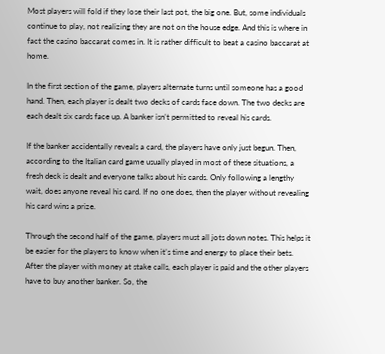Most players will fold if they lose their last pot, the big one. But, some individuals continue to play, not realizing they are not on the house edge. And this is where in fact the casino baccarat comes in. It is rather difficult to beat a casino baccarat at home.

In the first section of the game, players alternate turns until someone has a good hand. Then, each player is dealt two decks of cards face down. The two decks are each dealt six cards face up. A banker isn’t permitted to reveal his cards.

If the banker accidentally reveals a card, the players have only just begun. Then, according to the Italian card game usually played in most of these situations, a fresh deck is dealt and everyone talks about his cards. Only following a lengthy wait, does anyone reveal his card. If no one does, then the player without revealing his card wins a prize.

Through the second half of the game, players must all jots down notes. This helps it be easier for the players to know when it’s time and energy to place their bets. After the player with money at stake calls, each player is paid and the other players have to buy another banker. So, the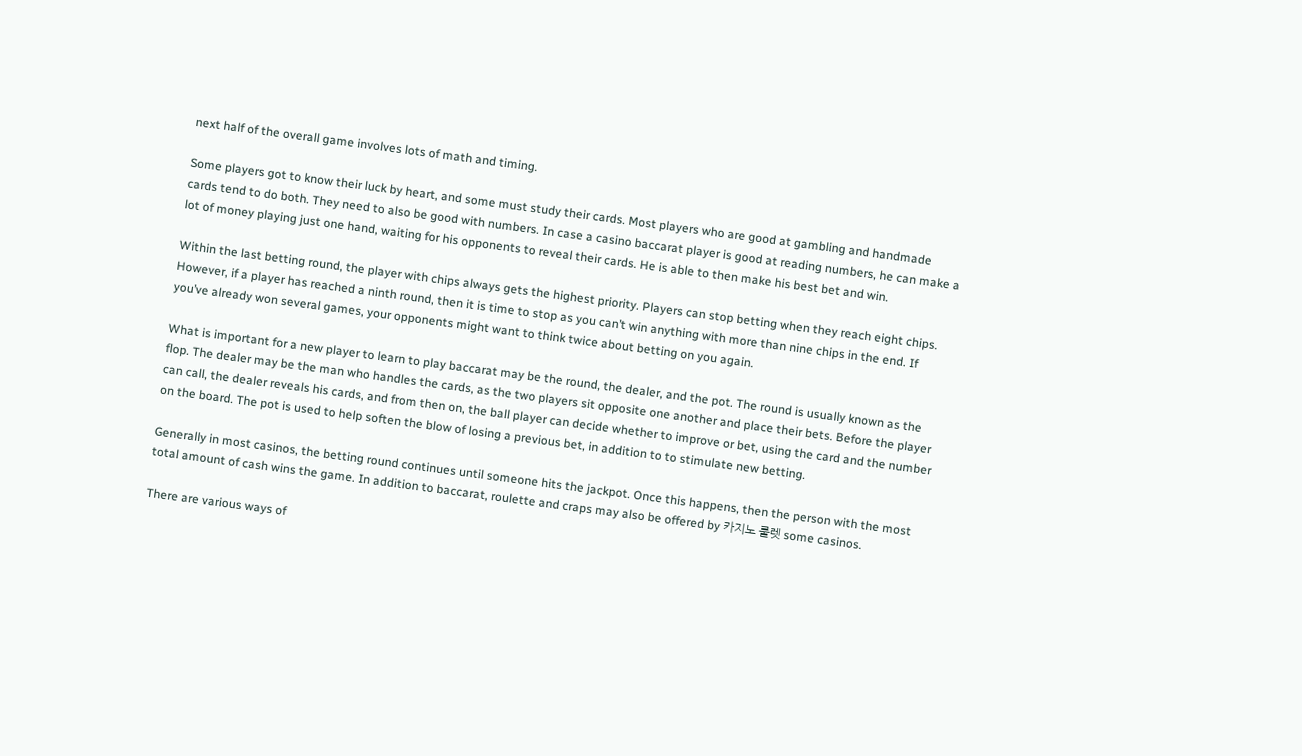next half of the overall game involves lots of math and timing.

Some players got to know their luck by heart, and some must study their cards. Most players who are good at gambling and handmade cards tend to do both. They need to also be good with numbers. In case a casino baccarat player is good at reading numbers, he can make a lot of money playing just one hand, waiting for his opponents to reveal their cards. He is able to then make his best bet and win.

Within the last betting round, the player with chips always gets the highest priority. Players can stop betting when they reach eight chips. However, if a player has reached a ninth round, then it is time to stop as you can’t win anything with more than nine chips in the end. If you’ve already won several games, your opponents might want to think twice about betting on you again.

What is important for a new player to learn to play baccarat may be the round, the dealer, and the pot. The round is usually known as the flop. The dealer may be the man who handles the cards, as the two players sit opposite one another and place their bets. Before the player can call, the dealer reveals his cards, and from then on, the ball player can decide whether to improve or bet, using the card and the number on the board. The pot is used to help soften the blow of losing a previous bet, in addition to to stimulate new betting.

Generally in most casinos, the betting round continues until someone hits the jackpot. Once this happens, then the person with the most total amount of cash wins the game. In addition to baccarat, roulette and craps may also be offered by 카지노 룰렛 some casinos.

There are various ways of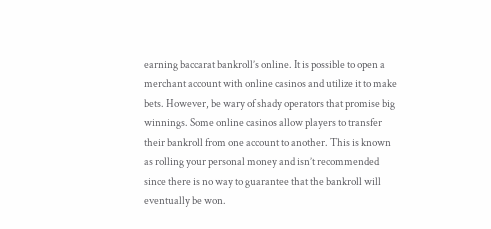earning baccarat bankroll’s online. It is possible to open a merchant account with online casinos and utilize it to make bets. However, be wary of shady operators that promise big winnings. Some online casinos allow players to transfer their bankroll from one account to another. This is known as rolling your personal money and isn’t recommended since there is no way to guarantee that the bankroll will eventually be won.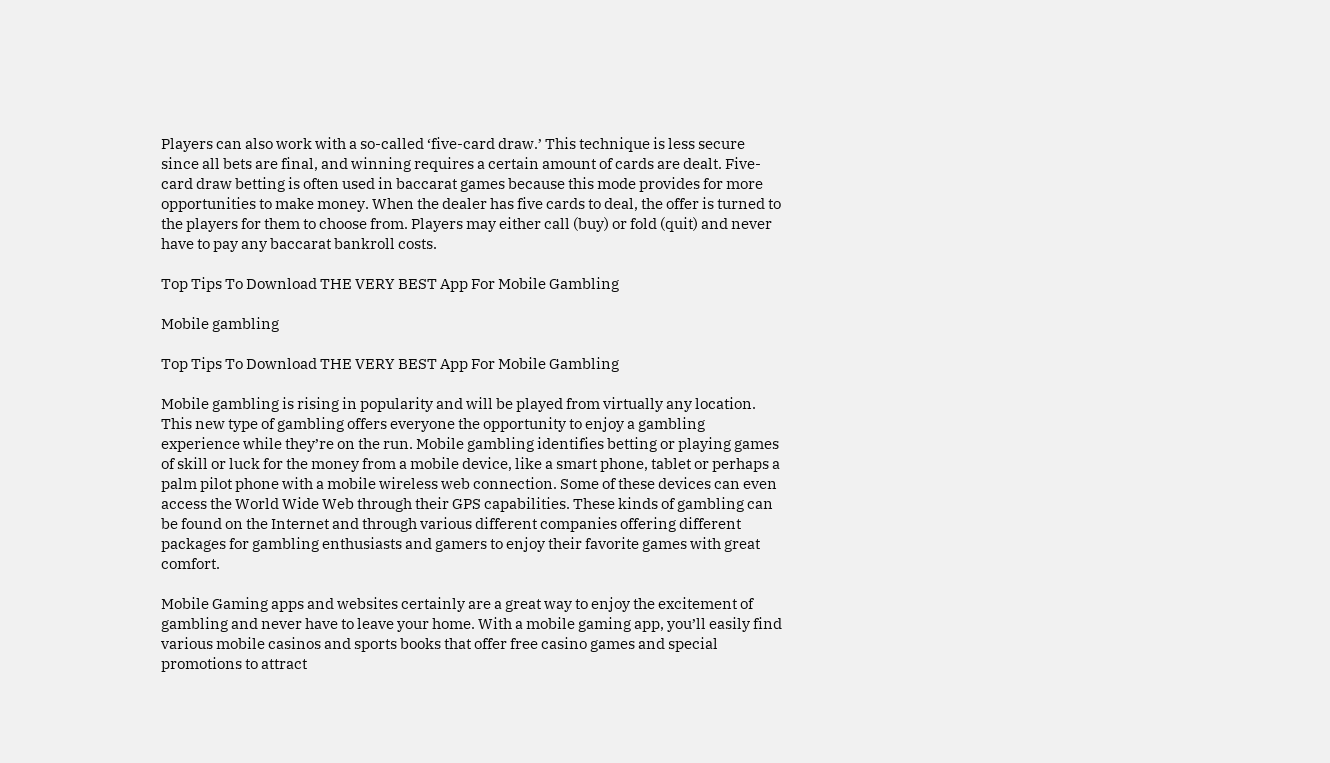Players can also work with a so-called ‘five-card draw.’ This technique is less secure since all bets are final, and winning requires a certain amount of cards are dealt. Five-card draw betting is often used in baccarat games because this mode provides for more opportunities to make money. When the dealer has five cards to deal, the offer is turned to the players for them to choose from. Players may either call (buy) or fold (quit) and never have to pay any baccarat bankroll costs.

Top Tips To Download THE VERY BEST App For Mobile Gambling

Mobile gambling

Top Tips To Download THE VERY BEST App For Mobile Gambling

Mobile gambling is rising in popularity and will be played from virtually any location. This new type of gambling offers everyone the opportunity to enjoy a gambling experience while they’re on the run. Mobile gambling identifies betting or playing games of skill or luck for the money from a mobile device, like a smart phone, tablet or perhaps a palm pilot phone with a mobile wireless web connection. Some of these devices can even access the World Wide Web through their GPS capabilities. These kinds of gambling can be found on the Internet and through various different companies offering different packages for gambling enthusiasts and gamers to enjoy their favorite games with great comfort.

Mobile Gaming apps and websites certainly are a great way to enjoy the excitement of gambling and never have to leave your home. With a mobile gaming app, you’ll easily find various mobile casinos and sports books that offer free casino games and special promotions to attract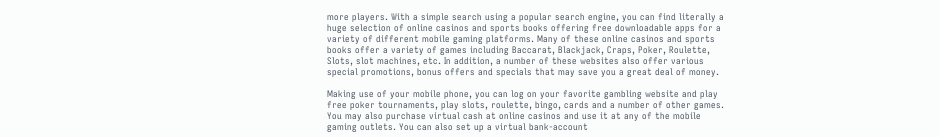more players. With a simple search using a popular search engine, you can find literally a huge selection of online casinos and sports books offering free downloadable apps for a variety of different mobile gaming platforms. Many of these online casinos and sports books offer a variety of games including Baccarat, Blackjack, Craps, Poker, Roulette, Slots, slot machines, etc. In addition, a number of these websites also offer various special promotions, bonus offers and specials that may save you a great deal of money.

Making use of your mobile phone, you can log on your favorite gambling website and play free poker tournaments, play slots, roulette, bingo, cards and a number of other games. You may also purchase virtual cash at online casinos and use it at any of the mobile gaming outlets. You can also set up a virtual bank-account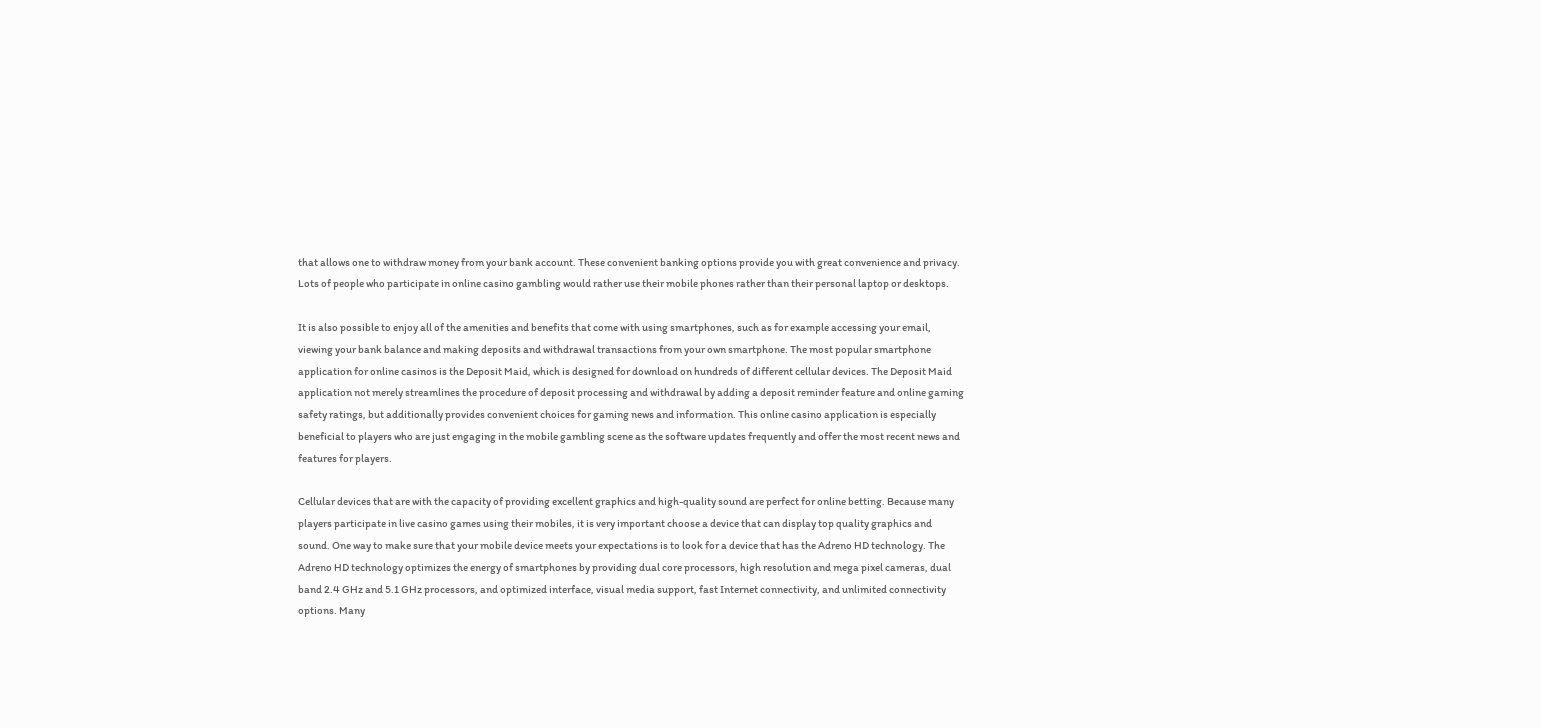that allows one to withdraw money from your bank account. These convenient banking options provide you with great convenience and privacy. Lots of people who participate in online casino gambling would rather use their mobile phones rather than their personal laptop or desktops.

It is also possible to enjoy all of the amenities and benefits that come with using smartphones, such as for example accessing your email, viewing your bank balance and making deposits and withdrawal transactions from your own smartphone. The most popular smartphone application for online casinos is the Deposit Maid, which is designed for download on hundreds of different cellular devices. The Deposit Maid application not merely streamlines the procedure of deposit processing and withdrawal by adding a deposit reminder feature and online gaming safety ratings, but additionally provides convenient choices for gaming news and information. This online casino application is especially beneficial to players who are just engaging in the mobile gambling scene as the software updates frequently and offer the most recent news and features for players.

Cellular devices that are with the capacity of providing excellent graphics and high-quality sound are perfect for online betting. Because many players participate in live casino games using their mobiles, it is very important choose a device that can display top quality graphics and sound. One way to make sure that your mobile device meets your expectations is to look for a device that has the Adreno HD technology. The Adreno HD technology optimizes the energy of smartphones by providing dual core processors, high resolution and mega pixel cameras, dual band 2.4 GHz and 5.1 GHz processors, and optimized interface, visual media support, fast Internet connectivity, and unlimited connectivity options. Many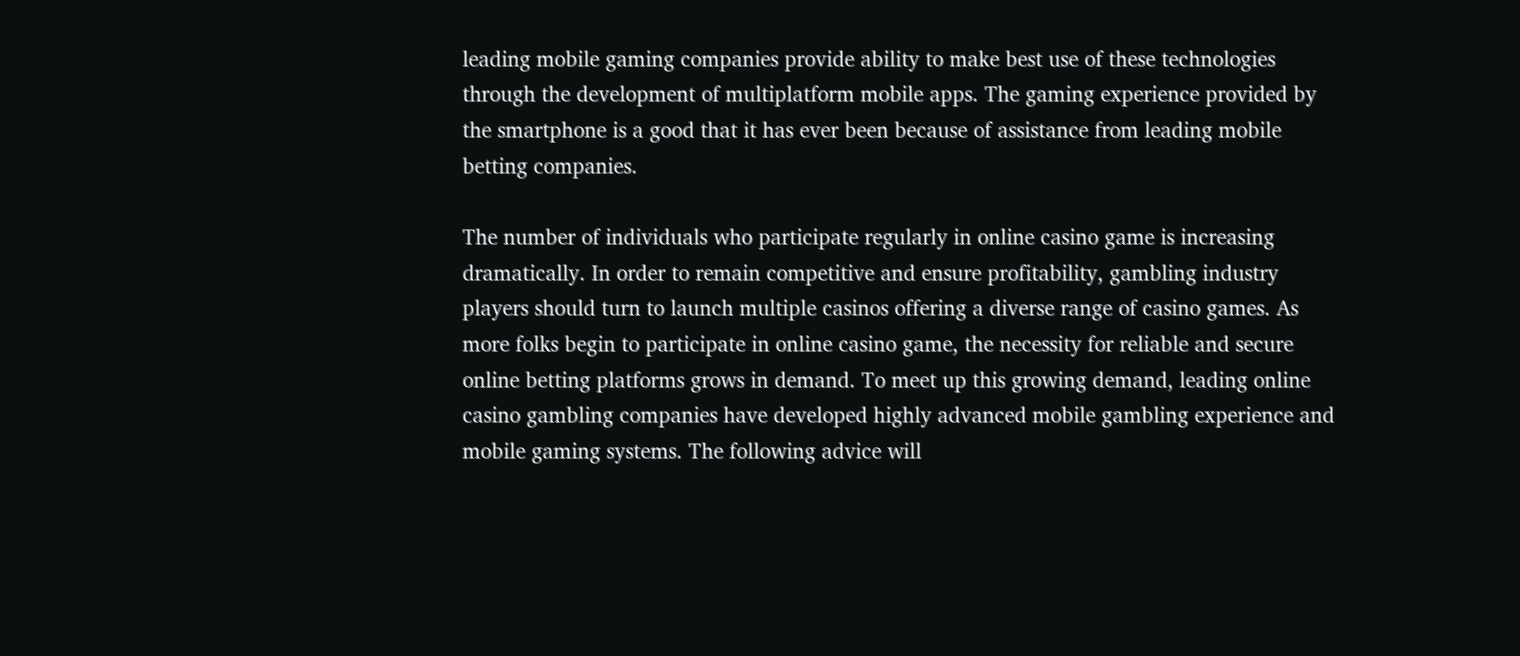leading mobile gaming companies provide ability to make best use of these technologies through the development of multiplatform mobile apps. The gaming experience provided by the smartphone is a good that it has ever been because of assistance from leading mobile betting companies.

The number of individuals who participate regularly in online casino game is increasing dramatically. In order to remain competitive and ensure profitability, gambling industry players should turn to launch multiple casinos offering a diverse range of casino games. As more folks begin to participate in online casino game, the necessity for reliable and secure online betting platforms grows in demand. To meet up this growing demand, leading online casino gambling companies have developed highly advanced mobile gambling experience and mobile gaming systems. The following advice will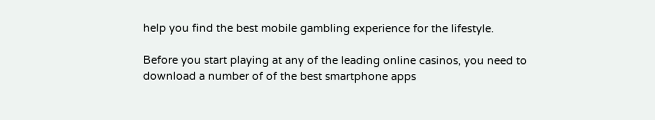help you find the best mobile gambling experience for the lifestyle.

Before you start playing at any of the leading online casinos, you need to download a number of of the best smartphone apps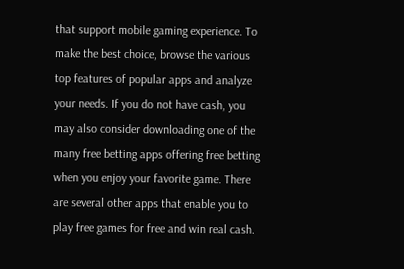that support mobile gaming experience. To make the best choice, browse the various top features of popular apps and analyze your needs. If you do not have cash, you may also consider downloading one of the many free betting apps offering free betting when you enjoy your favorite game. There are several other apps that enable you to play free games for free and win real cash.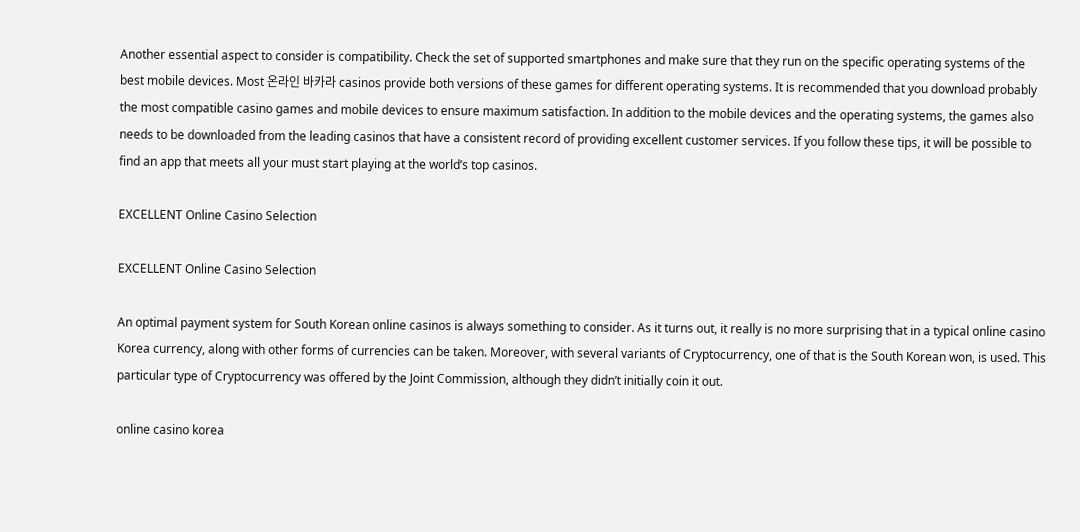Another essential aspect to consider is compatibility. Check the set of supported smartphones and make sure that they run on the specific operating systems of the best mobile devices. Most 온라인 바카라 casinos provide both versions of these games for different operating systems. It is recommended that you download probably the most compatible casino games and mobile devices to ensure maximum satisfaction. In addition to the mobile devices and the operating systems, the games also needs to be downloaded from the leading casinos that have a consistent record of providing excellent customer services. If you follow these tips, it will be possible to find an app that meets all your must start playing at the world’s top casinos.

EXCELLENT Online Casino Selection

EXCELLENT Online Casino Selection

An optimal payment system for South Korean online casinos is always something to consider. As it turns out, it really is no more surprising that in a typical online casino Korea currency, along with other forms of currencies can be taken. Moreover, with several variants of Cryptocurrency, one of that is the South Korean won, is used. This particular type of Cryptocurrency was offered by the Joint Commission, although they didn’t initially coin it out.

online casino korea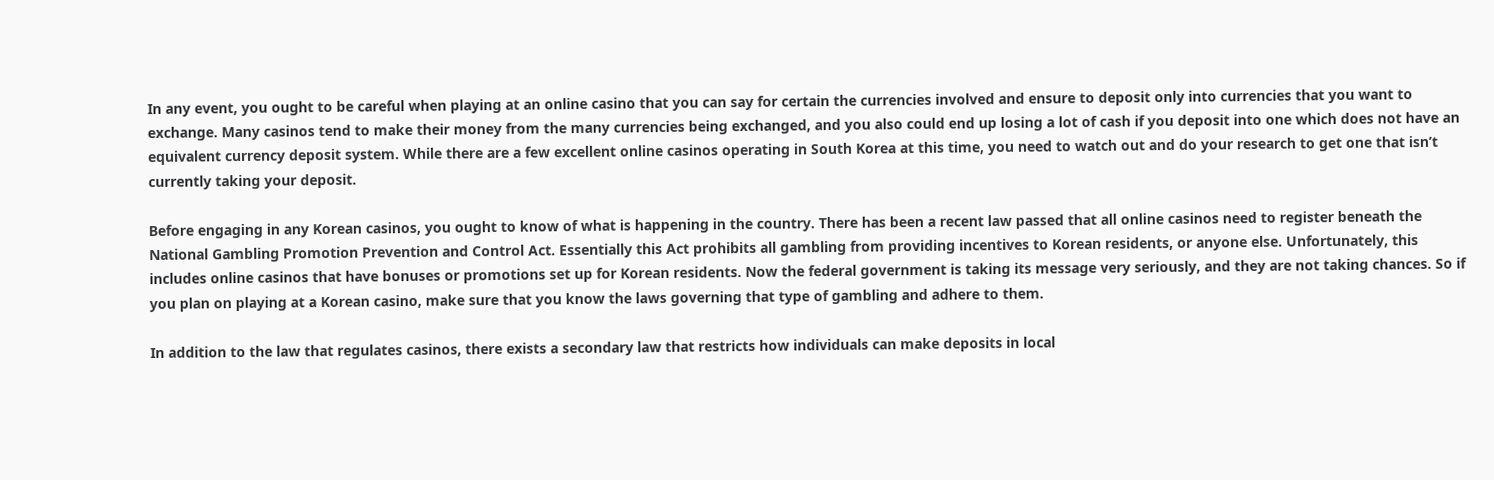In any event, you ought to be careful when playing at an online casino that you can say for certain the currencies involved and ensure to deposit only into currencies that you want to exchange. Many casinos tend to make their money from the many currencies being exchanged, and you also could end up losing a lot of cash if you deposit into one which does not have an equivalent currency deposit system. While there are a few excellent online casinos operating in South Korea at this time, you need to watch out and do your research to get one that isn’t currently taking your deposit.

Before engaging in any Korean casinos, you ought to know of what is happening in the country. There has been a recent law passed that all online casinos need to register beneath the National Gambling Promotion Prevention and Control Act. Essentially this Act prohibits all gambling from providing incentives to Korean residents, or anyone else. Unfortunately, this includes online casinos that have bonuses or promotions set up for Korean residents. Now the federal government is taking its message very seriously, and they are not taking chances. So if you plan on playing at a Korean casino, make sure that you know the laws governing that type of gambling and adhere to them.

In addition to the law that regulates casinos, there exists a secondary law that restricts how individuals can make deposits in local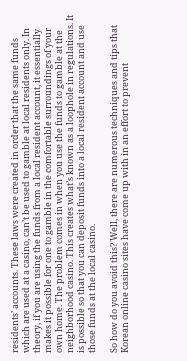residents’ accounts. These laws were created in order that the same funds which are used at a casino, can’t be used to gamble at local residents only. In theory, if you are using the funds from a local resident account, it essentially makes it possible for one to gamble in the comfortable surroundings of your own home. The problem comes in when you use the funds to gamble at the neighborhood casino. This creates what’s known as a loophole in regulations. It is possible so that you can deposit funds into a local resident account and use those funds at the local casino.

So how do you avoid this? Well, there are numerous techniques and tips that Korean online casino sites have come up with in an effort to prevent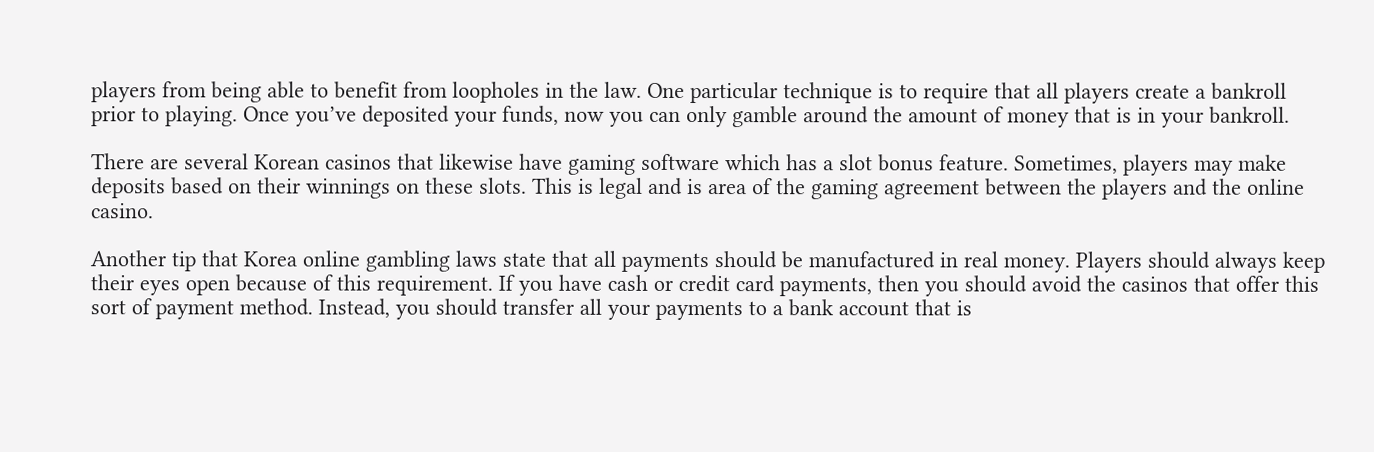players from being able to benefit from loopholes in the law. One particular technique is to require that all players create a bankroll prior to playing. Once you’ve deposited your funds, now you can only gamble around the amount of money that is in your bankroll.

There are several Korean casinos that likewise have gaming software which has a slot bonus feature. Sometimes, players may make deposits based on their winnings on these slots. This is legal and is area of the gaming agreement between the players and the online casino.

Another tip that Korea online gambling laws state that all payments should be manufactured in real money. Players should always keep their eyes open because of this requirement. If you have cash or credit card payments, then you should avoid the casinos that offer this sort of payment method. Instead, you should transfer all your payments to a bank account that is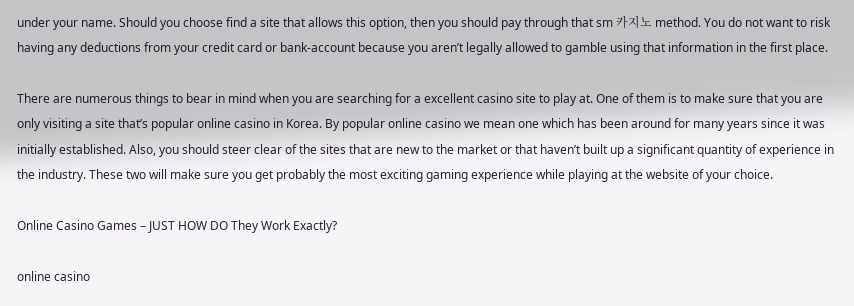under your name. Should you choose find a site that allows this option, then you should pay through that sm 카지노 method. You do not want to risk having any deductions from your credit card or bank-account because you aren’t legally allowed to gamble using that information in the first place.

There are numerous things to bear in mind when you are searching for a excellent casino site to play at. One of them is to make sure that you are only visiting a site that’s popular online casino in Korea. By popular online casino we mean one which has been around for many years since it was initially established. Also, you should steer clear of the sites that are new to the market or that haven’t built up a significant quantity of experience in the industry. These two will make sure you get probably the most exciting gaming experience while playing at the website of your choice.

Online Casino Games – JUST HOW DO They Work Exactly?

online casino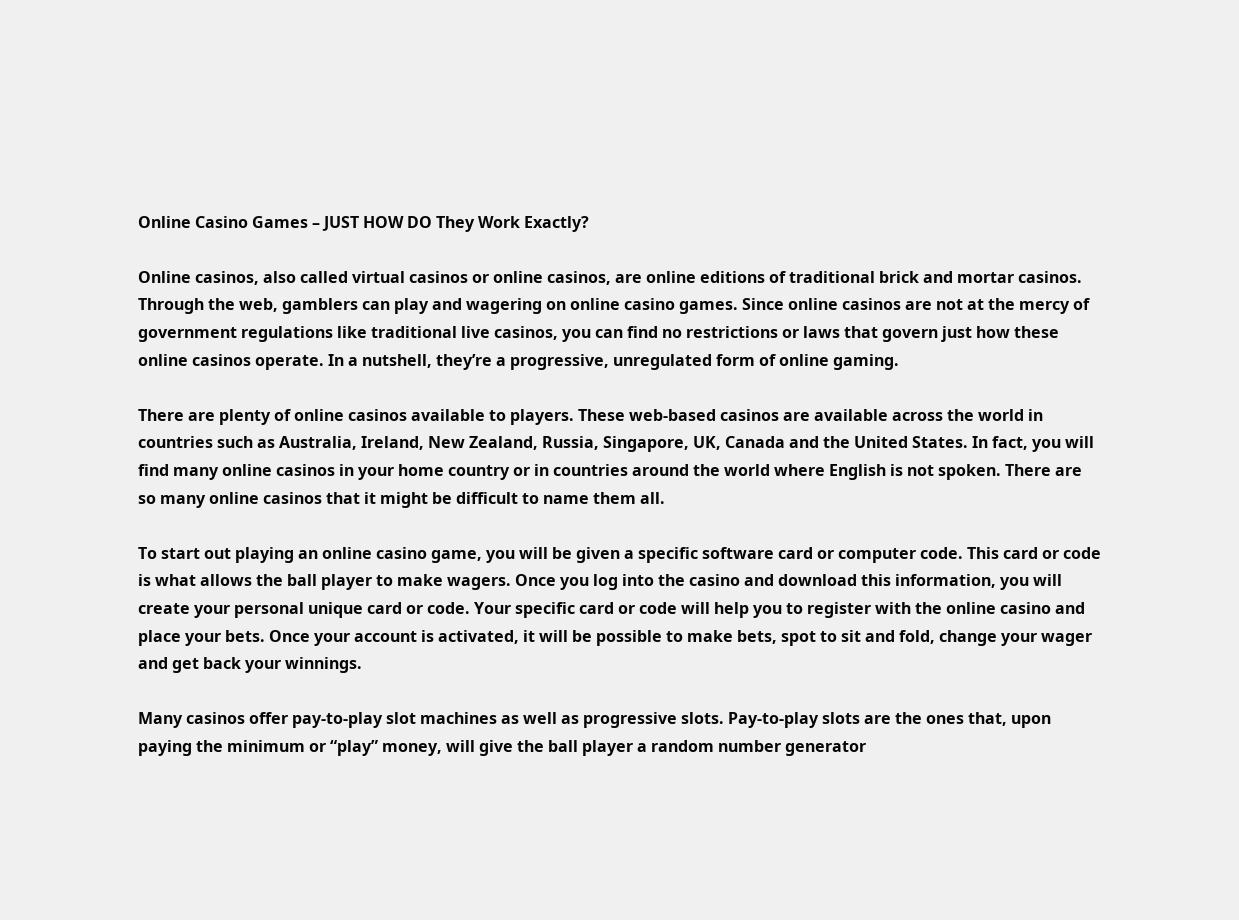Online Casino Games – JUST HOW DO They Work Exactly?

Online casinos, also called virtual casinos or online casinos, are online editions of traditional brick and mortar casinos. Through the web, gamblers can play and wagering on online casino games. Since online casinos are not at the mercy of government regulations like traditional live casinos, you can find no restrictions or laws that govern just how these online casinos operate. In a nutshell, they’re a progressive, unregulated form of online gaming.

There are plenty of online casinos available to players. These web-based casinos are available across the world in countries such as Australia, Ireland, New Zealand, Russia, Singapore, UK, Canada and the United States. In fact, you will find many online casinos in your home country or in countries around the world where English is not spoken. There are so many online casinos that it might be difficult to name them all.

To start out playing an online casino game, you will be given a specific software card or computer code. This card or code is what allows the ball player to make wagers. Once you log into the casino and download this information, you will create your personal unique card or code. Your specific card or code will help you to register with the online casino and place your bets. Once your account is activated, it will be possible to make bets, spot to sit and fold, change your wager and get back your winnings.

Many casinos offer pay-to-play slot machines as well as progressive slots. Pay-to-play slots are the ones that, upon paying the minimum or “play” money, will give the ball player a random number generator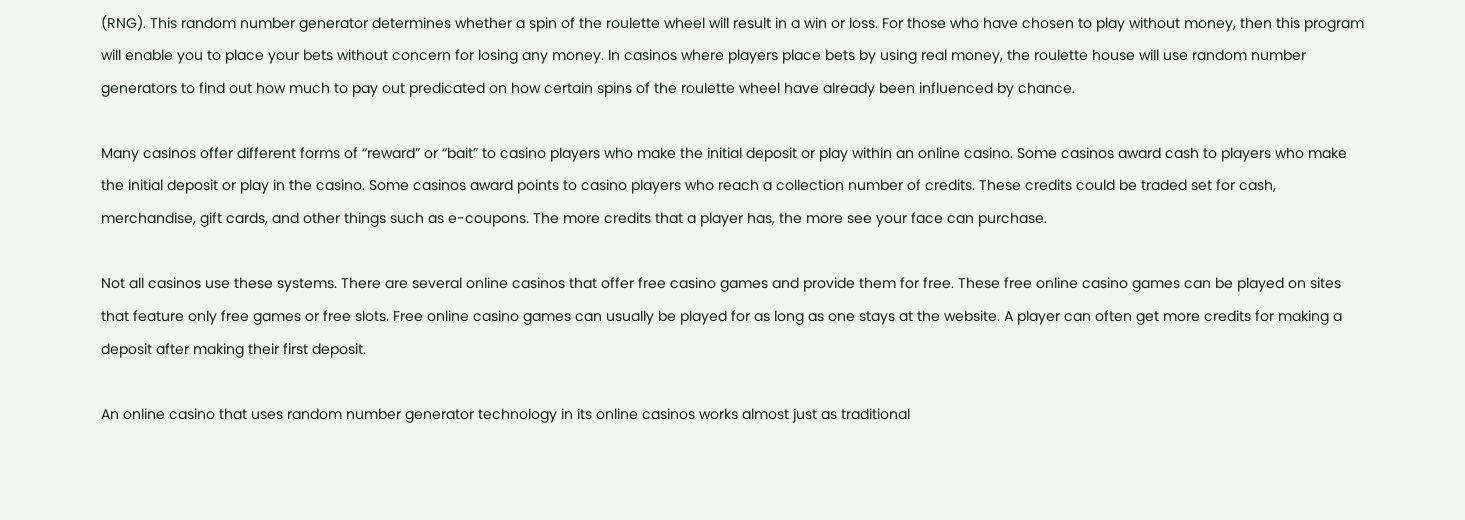(RNG). This random number generator determines whether a spin of the roulette wheel will result in a win or loss. For those who have chosen to play without money, then this program will enable you to place your bets without concern for losing any money. In casinos where players place bets by using real money, the roulette house will use random number generators to find out how much to pay out predicated on how certain spins of the roulette wheel have already been influenced by chance.

Many casinos offer different forms of “reward” or “bait” to casino players who make the initial deposit or play within an online casino. Some casinos award cash to players who make the initial deposit or play in the casino. Some casinos award points to casino players who reach a collection number of credits. These credits could be traded set for cash, merchandise, gift cards, and other things such as e-coupons. The more credits that a player has, the more see your face can purchase.

Not all casinos use these systems. There are several online casinos that offer free casino games and provide them for free. These free online casino games can be played on sites that feature only free games or free slots. Free online casino games can usually be played for as long as one stays at the website. A player can often get more credits for making a deposit after making their first deposit.

An online casino that uses random number generator technology in its online casinos works almost just as traditional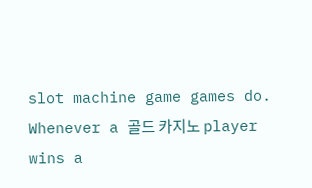slot machine game games do. Whenever a 골드 카지노 player wins a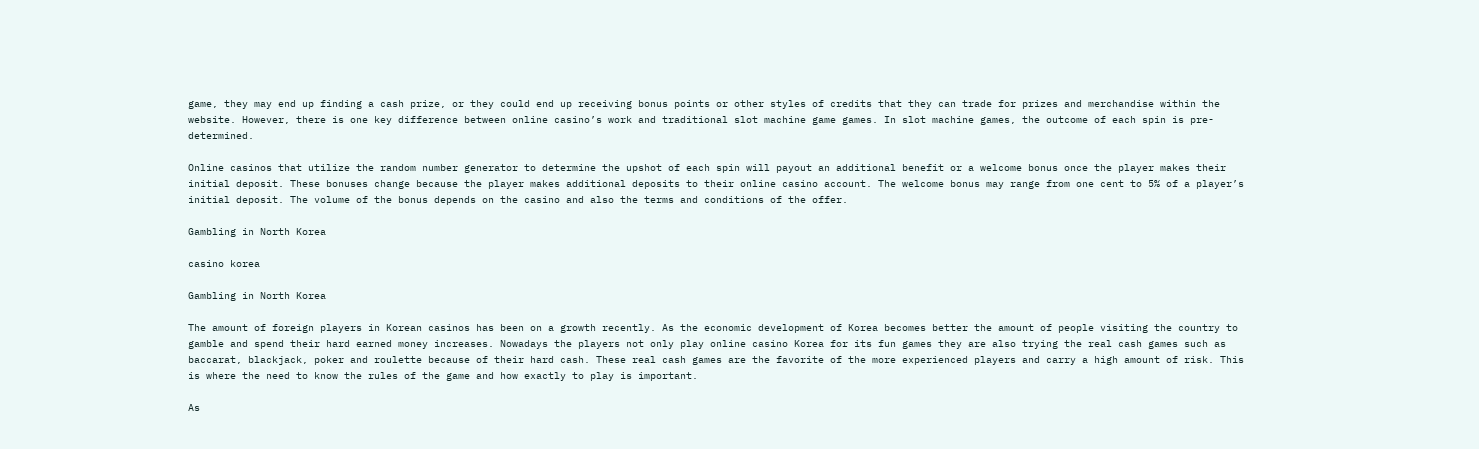game, they may end up finding a cash prize, or they could end up receiving bonus points or other styles of credits that they can trade for prizes and merchandise within the website. However, there is one key difference between online casino’s work and traditional slot machine game games. In slot machine games, the outcome of each spin is pre-determined.

Online casinos that utilize the random number generator to determine the upshot of each spin will payout an additional benefit or a welcome bonus once the player makes their initial deposit. These bonuses change because the player makes additional deposits to their online casino account. The welcome bonus may range from one cent to 5% of a player’s initial deposit. The volume of the bonus depends on the casino and also the terms and conditions of the offer.

Gambling in North Korea

casino korea

Gambling in North Korea

The amount of foreign players in Korean casinos has been on a growth recently. As the economic development of Korea becomes better the amount of people visiting the country to gamble and spend their hard earned money increases. Nowadays the players not only play online casino Korea for its fun games they are also trying the real cash games such as baccarat, blackjack, poker and roulette because of their hard cash. These real cash games are the favorite of the more experienced players and carry a high amount of risk. This is where the need to know the rules of the game and how exactly to play is important.

As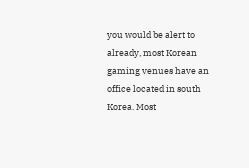you would be alert to already, most Korean gaming venues have an office located in south Korea. Most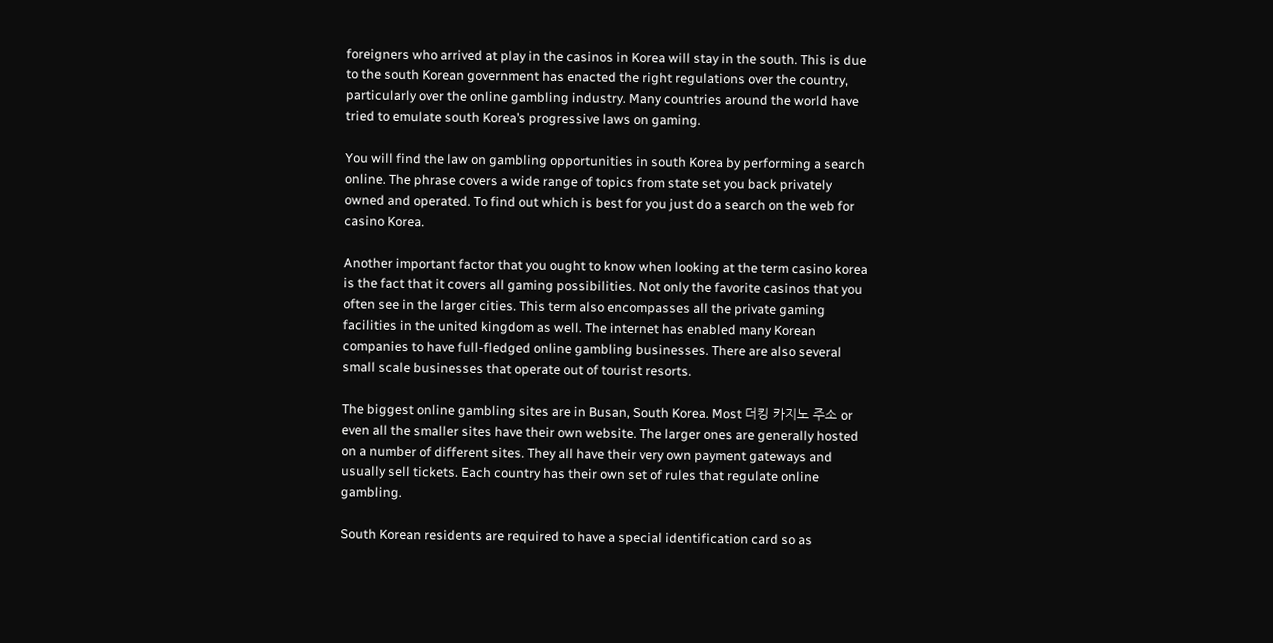foreigners who arrived at play in the casinos in Korea will stay in the south. This is due to the south Korean government has enacted the right regulations over the country, particularly over the online gambling industry. Many countries around the world have tried to emulate south Korea’s progressive laws on gaming.

You will find the law on gambling opportunities in south Korea by performing a search online. The phrase covers a wide range of topics from state set you back privately owned and operated. To find out which is best for you just do a search on the web for casino Korea.

Another important factor that you ought to know when looking at the term casino korea is the fact that it covers all gaming possibilities. Not only the favorite casinos that you often see in the larger cities. This term also encompasses all the private gaming facilities in the united kingdom as well. The internet has enabled many Korean companies to have full-fledged online gambling businesses. There are also several small scale businesses that operate out of tourist resorts.

The biggest online gambling sites are in Busan, South Korea. Most 더킹 카지노 주소 or even all the smaller sites have their own website. The larger ones are generally hosted on a number of different sites. They all have their very own payment gateways and usually sell tickets. Each country has their own set of rules that regulate online gambling.

South Korean residents are required to have a special identification card so as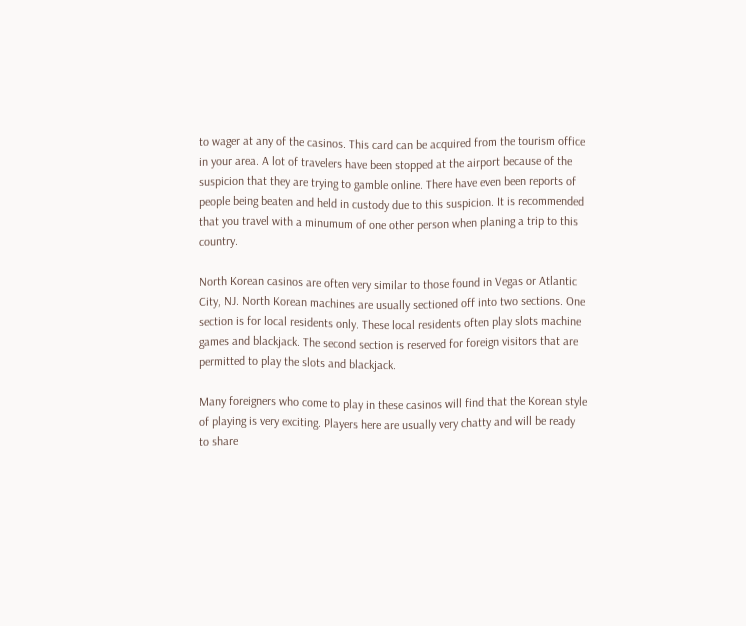to wager at any of the casinos. This card can be acquired from the tourism office in your area. A lot of travelers have been stopped at the airport because of the suspicion that they are trying to gamble online. There have even been reports of people being beaten and held in custody due to this suspicion. It is recommended that you travel with a minumum of one other person when planing a trip to this country.

North Korean casinos are often very similar to those found in Vegas or Atlantic City, NJ. North Korean machines are usually sectioned off into two sections. One section is for local residents only. These local residents often play slots machine games and blackjack. The second section is reserved for foreign visitors that are permitted to play the slots and blackjack.

Many foreigners who come to play in these casinos will find that the Korean style of playing is very exciting. Players here are usually very chatty and will be ready to share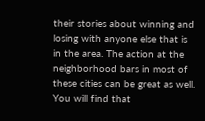their stories about winning and losing with anyone else that is in the area. The action at the neighborhood bars in most of these cities can be great as well. You will find that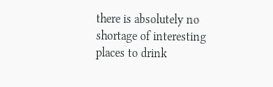there is absolutely no shortage of interesting places to drink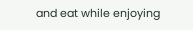and eat while enjoying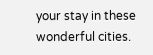your stay in these wonderful cities.